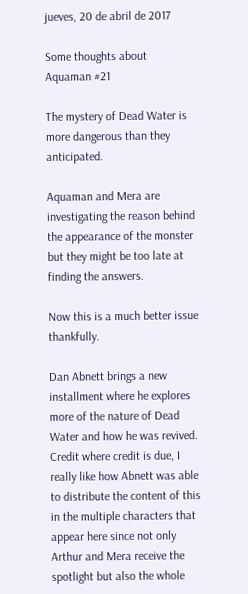jueves, 20 de abril de 2017

Some thoughts about Aquaman #21

The mystery of Dead Water is more dangerous than they anticipated.

Aquaman and Mera are investigating the reason behind the appearance of the monster but they might be too late at finding the answers.

Now this is a much better issue thankfully.

Dan Abnett brings a new installment where he explores more of the nature of Dead Water and how he was revived. Credit where credit is due, I really like how Abnett was able to distribute the content of this in the multiple characters that appear here since not only Arthur and Mera receive the spotlight but also the whole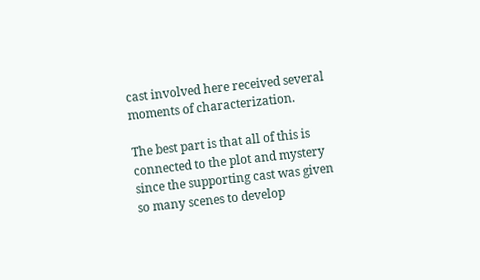cast involved here received several moments of characterization.

The best part is that all of this is connected to the plot and mystery since the supporting cast was given so many scenes to develop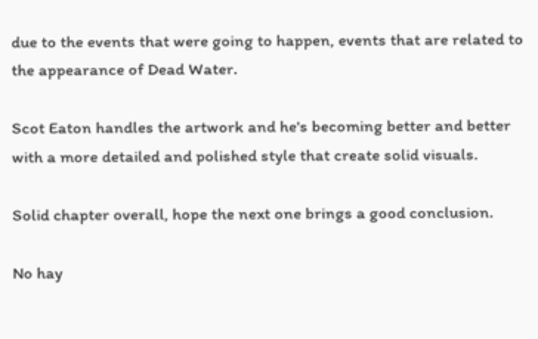due to the events that were going to happen, events that are related to the appearance of Dead Water.

Scot Eaton handles the artwork and he's becoming better and better with a more detailed and polished style that create solid visuals.

Solid chapter overall, hope the next one brings a good conclusion.

No hay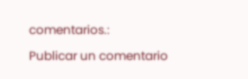comentarios.:

Publicar un comentario